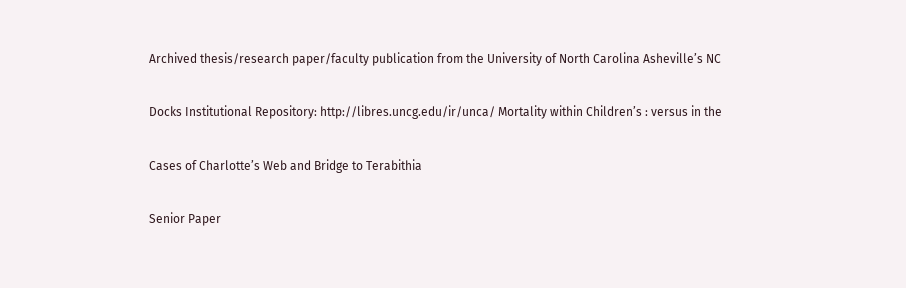Archived thesis/research paper/faculty publication from the University of North Carolina Asheville’s NC

Docks Institutional Repository: http://libres.uncg.edu/ir/unca/ Mortality within Children’s : versus in the

Cases of Charlotte’s Web and Bridge to Terabithia

Senior Paper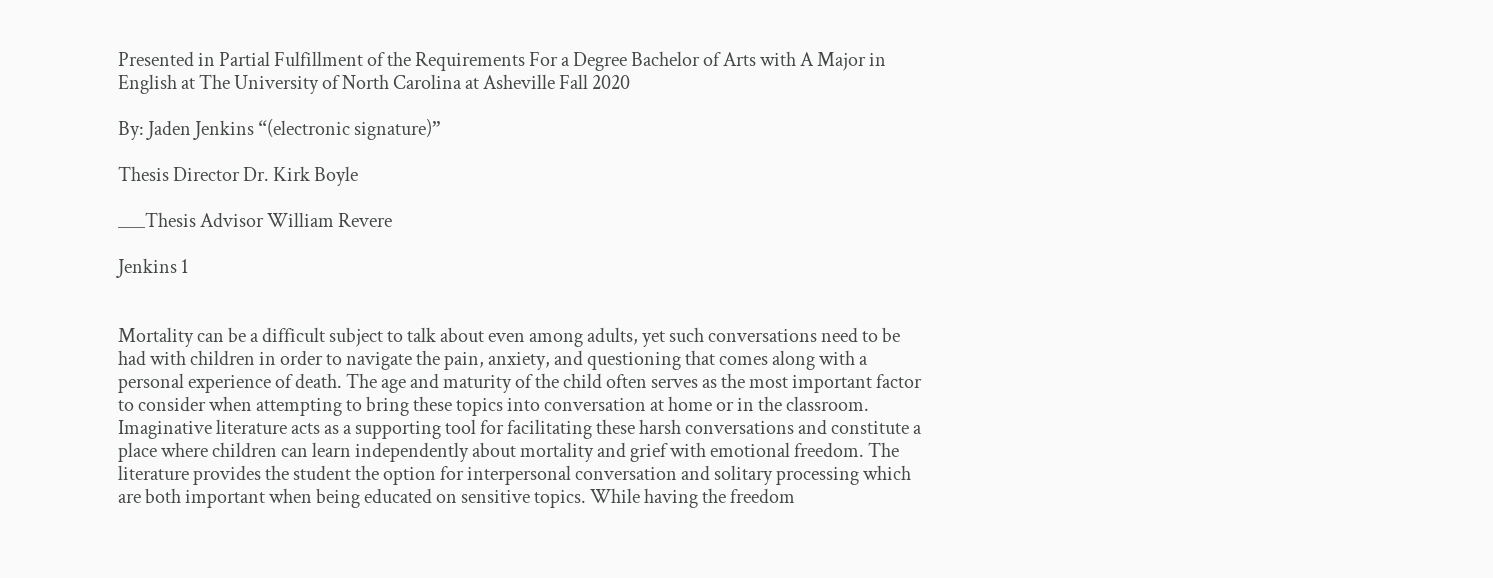Presented in Partial Fulfillment of the Requirements For a Degree Bachelor of Arts with A Major in English at The University of North Carolina at Asheville Fall 2020

By: Jaden Jenkins “(electronic signature)”

Thesis Director Dr. Kirk Boyle

___Thesis Advisor William Revere

Jenkins 1


Mortality can be a difficult subject to talk about even among adults, yet such conversations need to be had with children in order to navigate the pain, anxiety, and questioning that comes along with a personal experience of death. The age and maturity of the child often serves as the most important factor to consider when attempting to bring these topics into conversation at home or in the classroom. Imaginative literature acts as a supporting tool for facilitating these harsh conversations and constitute a place where children can learn independently about mortality and grief with emotional freedom. The literature provides the student the option for interpersonal conversation and solitary processing which are both important when being educated on sensitive topics. While having the freedom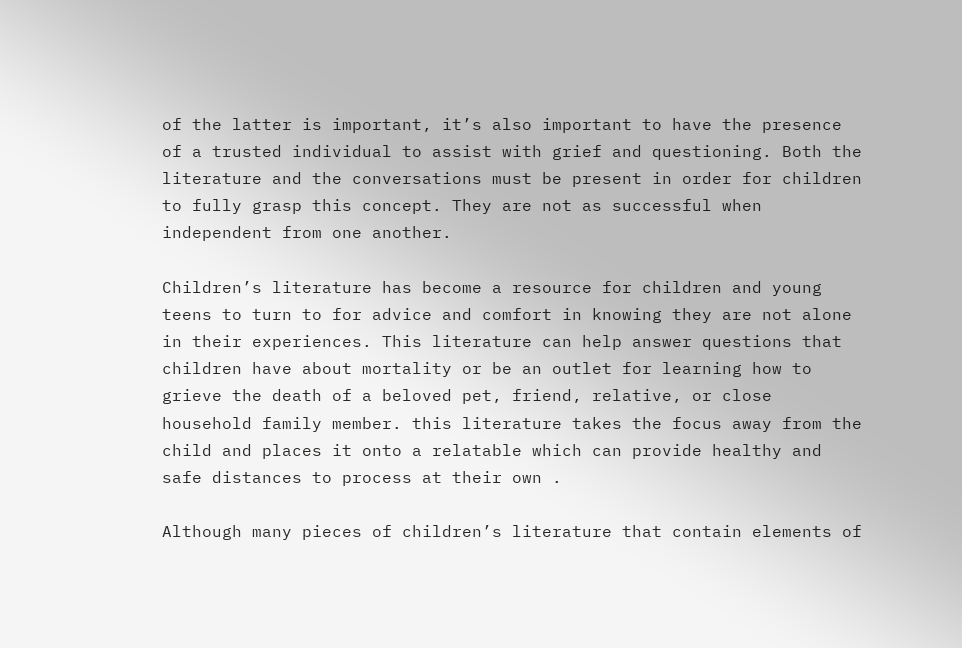of the latter is important, it’s also important to have the presence of a trusted individual to assist with grief and questioning. Both the literature and the conversations must be present in order for children to fully grasp this concept. They are not as successful when independent from one another.

Children’s literature has become a resource for children and young teens to turn to for advice and comfort in knowing they are not alone in their experiences. This literature can help answer questions that children have about mortality or be an outlet for learning how to grieve the death of a beloved pet, friend, relative, or close household family member. this literature takes the focus away from the child and places it onto a relatable which can provide healthy and safe distances to process at their own .

Although many pieces of children’s literature that contain elements of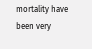mortality have been very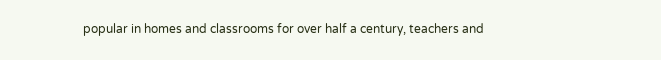popular in homes and classrooms for over half a century, teachers and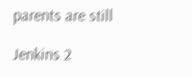parents are still

Jenkins 2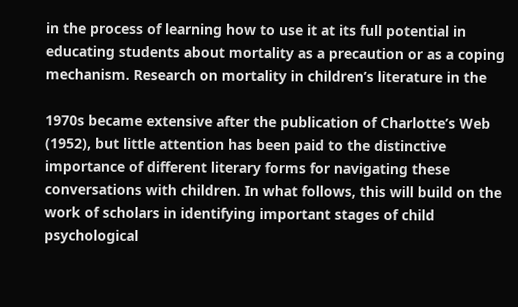in the process of learning how to use it at its full potential in educating students about mortality as a precaution or as a coping mechanism. Research on mortality in children’s literature in the

1970s became extensive after the publication of Charlotte’s Web (1952), but little attention has been paid to the distinctive importance of different literary forms for navigating these conversations with children. In what follows, this will build on the work of scholars in identifying important stages of child psychological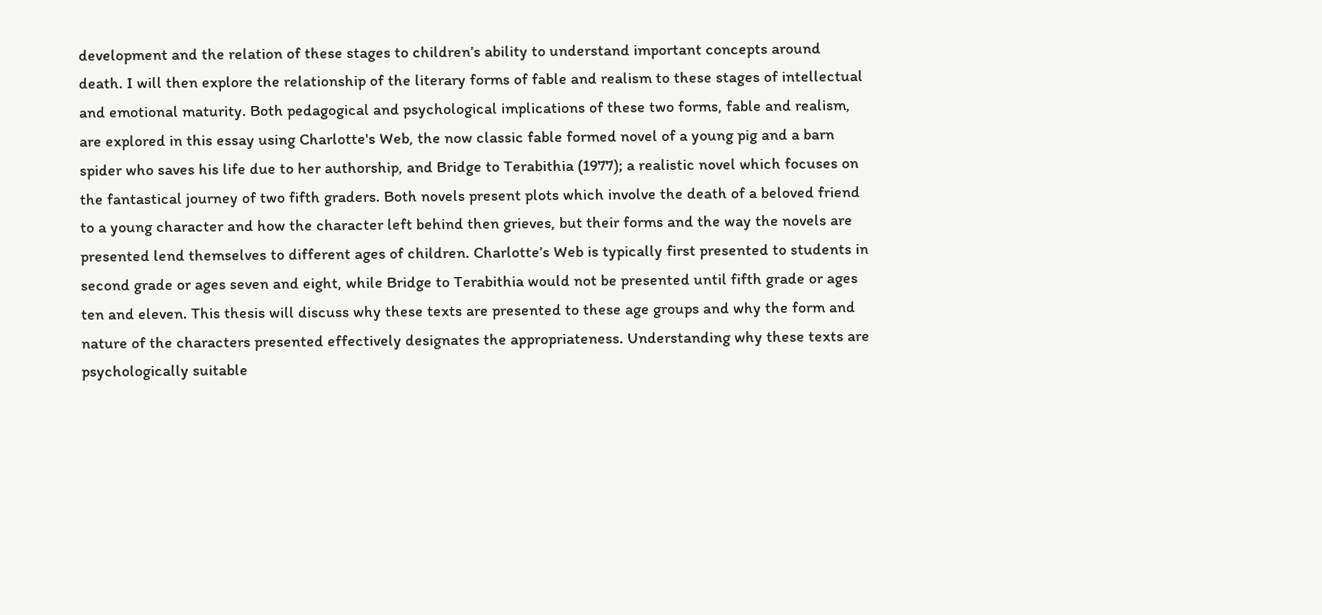development and the relation of these stages to children’s ability to understand important concepts around death. I will then explore the relationship of the literary forms of fable and realism to these stages of intellectual and emotional maturity. Both pedagogical and psychological implications of these two forms, fable and realism, are explored in this essay using Charlotte's Web, the now classic fable formed novel of a young pig and a barn spider who saves his life due to her authorship, and Bridge to Terabithia (1977); a realistic novel which focuses on the fantastical journey of two fifth graders. Both novels present plots which involve the death of a beloved friend to a young character and how the character left behind then grieves, but their forms and the way the novels are presented lend themselves to different ages of children. Charlotte’s Web is typically first presented to students in second grade or ages seven and eight, while Bridge to Terabithia would not be presented until fifth grade or ages ten and eleven. This thesis will discuss why these texts are presented to these age groups and why the form and nature of the characters presented effectively designates the appropriateness. Understanding why these texts are psychologically suitable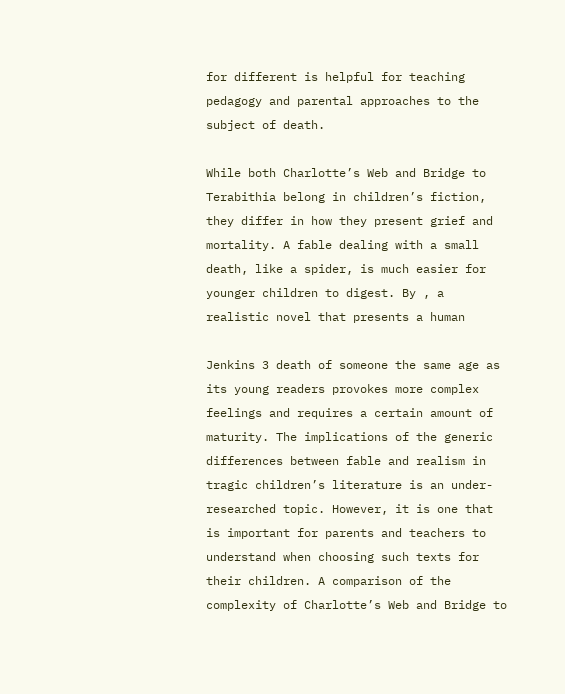for different is helpful for teaching pedagogy and parental approaches to the subject of death.

While both Charlotte’s Web and Bridge to Terabithia belong in children’s fiction, they differ in how they present grief and mortality. A fable dealing with a small death, like a spider, is much easier for younger children to digest. By , a realistic novel that presents a human

Jenkins 3 death of someone the same age as its young readers provokes more complex feelings and requires a certain amount of maturity. The implications of the generic differences between fable and realism in tragic children’s literature is an under-researched topic. However, it is one that is important for parents and teachers to understand when choosing such texts for their children. A comparison of the complexity of Charlotte’s Web and Bridge to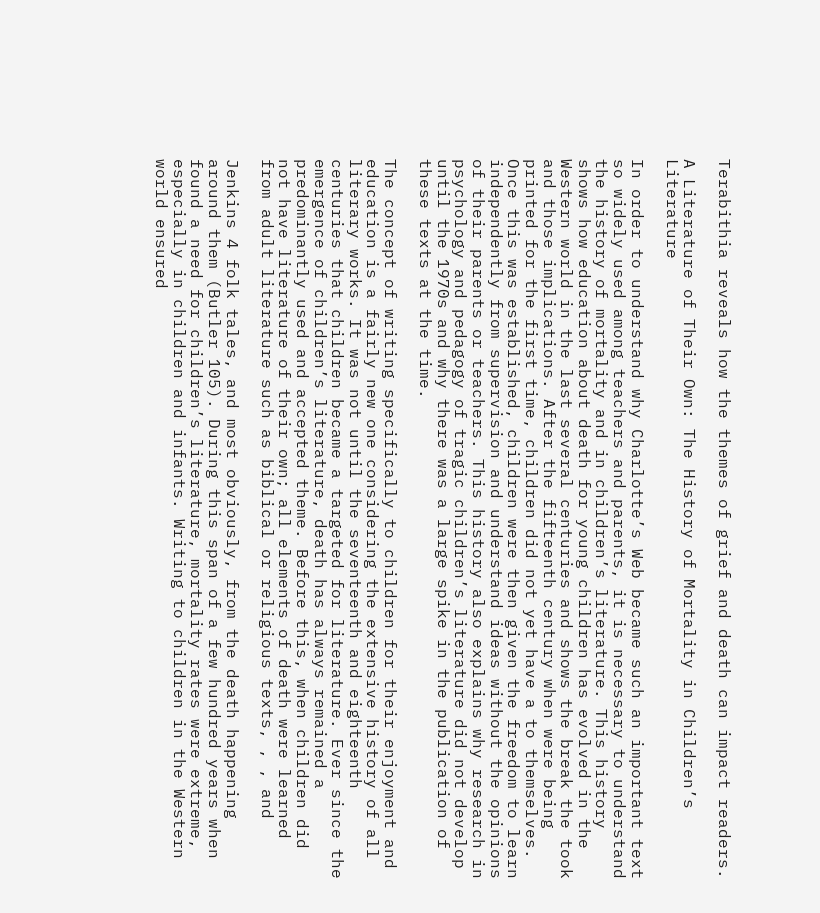Terabithia reveals how the themes of grief and death can impact readers.

A Literature of Their Own: The History of Mortality in Children’s Literature

In order to understand why Charlotte’s Web became such an important text so widely used among teachers and parents, it is necessary to understand the history of mortality and in children’s literature. This history shows how education about death for young children has evolved in the Western world in the last several centuries and shows the break the took and those implications. After the fifteenth century when were being printed for the first time, children did not yet have a to themselves. Once this was established, children were then given the freedom to learn independently from supervision and understand ideas without the opinions of their parents or teachers. This history also explains why research in psychology and pedagogy of tragic children’s literature did not develop until the 1970s and why there was a large spike in the publication of these texts at the time.

The concept of writing specifically to children for their enjoyment and education is a fairly new one considering the extensive history of all literary works. It was not until the seventeenth and eighteenth centuries that children became a targeted for literature. Ever since the emergence of children’s literature, death has always remained a predominantly used and accepted theme. Before this, when children did not have literature of their own; all elements of death were learned from adult literature such as biblical or religious texts, , , and

Jenkins 4 folk tales, and most obviously, from the death happening around them (Butler 105). During this span of a few hundred years when found a need for children’s literature, mortality rates were extreme, especially in children and infants. Writing to children in the Western world ensured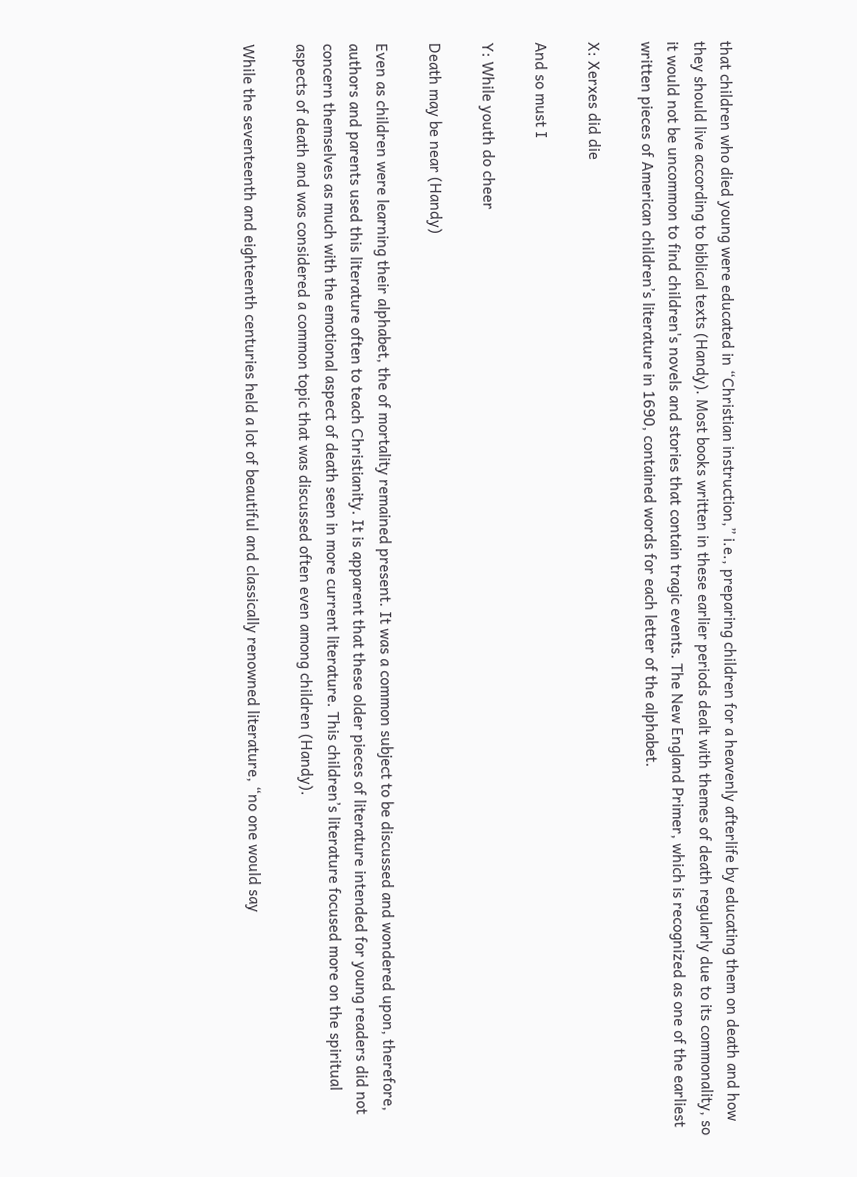that children who died young were educated in “Christian instruction,” i.e., preparing children for a heavenly afterlife by educating them on death and how they should live according to biblical texts (Handy). Most books written in these earlier periods dealt with themes of death regularly due to its commonality, so it would not be uncommon to find children's novels and stories that contain tragic events. The New England Primer, which is recognized as one of the earliest written pieces of American children’s literature in 1690, contained words for each letter of the alphabet.

X: Xerxes did die

And so must I

Y: While youth do cheer

Death may be near (Handy)

Even as children were learning their alphabet, the of mortality remained present. It was a common subject to be discussed and wondered upon, therefore, authors and parents used this literature often to teach Christianity. It is apparent that these older pieces of literature intended for young readers did not concern themselves as much with the emotional aspect of death seen in more current literature. This children’s literature focused more on the spiritual aspects of death and was considered a common topic that was discussed often even among children (Handy).

While the seventeenth and eighteenth centuries held a lot of beautiful and classically renowned literature, “no one would say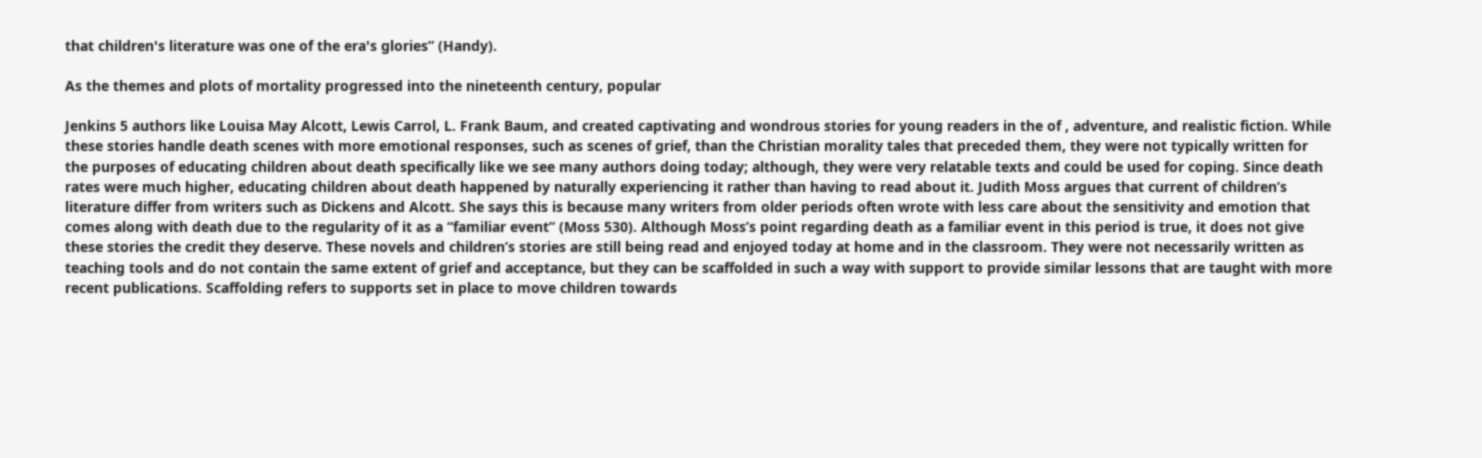that children's literature was one of the era's glories” (Handy).

As the themes and plots of mortality progressed into the nineteenth century, popular

Jenkins 5 authors like Louisa May Alcott, Lewis Carrol, L. Frank Baum, and created captivating and wondrous stories for young readers in the of , adventure, and realistic fiction. While these stories handle death scenes with more emotional responses, such as scenes of grief, than the Christian morality tales that preceded them, they were not typically written for the purposes of educating children about death specifically like we see many authors doing today; although, they were very relatable texts and could be used for coping. Since death rates were much higher, educating children about death happened by naturally experiencing it rather than having to read about it. Judith Moss argues that current of children’s literature differ from writers such as Dickens and Alcott. She says this is because many writers from older periods often wrote with less care about the sensitivity and emotion that comes along with death due to the regularity of it as a “familiar event” (Moss 530). Although Moss’s point regarding death as a familiar event in this period is true, it does not give these stories the credit they deserve. These novels and children’s stories are still being read and enjoyed today at home and in the classroom. They were not necessarily written as teaching tools and do not contain the same extent of grief and acceptance, but they can be scaffolded in such a way with support to provide similar lessons that are taught with more recent publications. Scaffolding refers to supports set in place to move children towards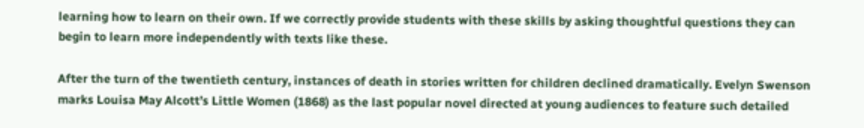learning how to learn on their own. If we correctly provide students with these skills by asking thoughtful questions they can begin to learn more independently with texts like these.

After the turn of the twentieth century, instances of death in stories written for children declined dramatically. Evelyn Swenson marks Louisa May Alcott’s Little Women (1868) as the last popular novel directed at young audiences to feature such detailed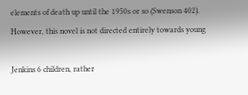elements of death up until the 1950s or so (Swenson 402). However, this novel is not directed entirely towards young

Jenkins 6 children, rather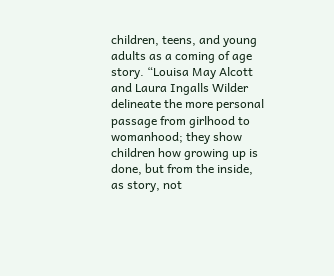children, teens, and young adults as a coming of age story. “Louisa May Alcott and Laura Ingalls Wilder delineate the more personal passage from girlhood to womanhood; they show children how growing up is done, but from the inside, as story, not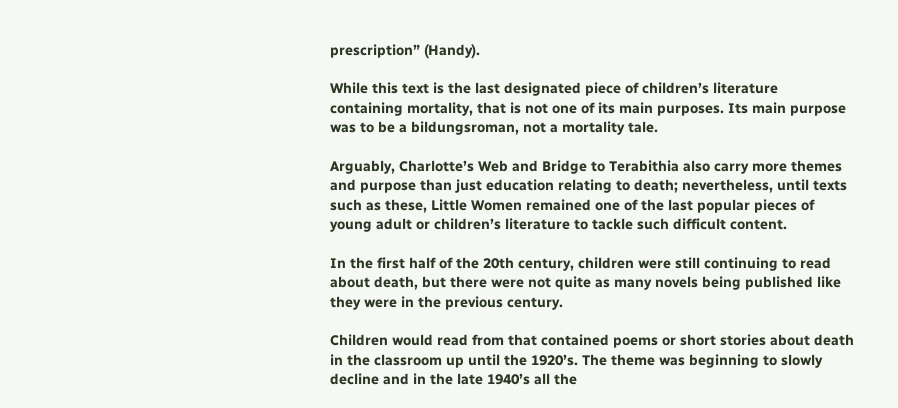prescription” (Handy).

While this text is the last designated piece of children’s literature containing mortality, that is not one of its main purposes. Its main purpose was to be a bildungsroman, not a mortality tale.

Arguably, Charlotte’s Web and Bridge to Terabithia also carry more themes and purpose than just education relating to death; nevertheless, until texts such as these, Little Women remained one of the last popular pieces of young adult or children’s literature to tackle such difficult content.

In the first half of the 20th century, children were still continuing to read about death, but there were not quite as many novels being published like they were in the previous century.

Children would read from that contained poems or short stories about death in the classroom up until the 1920’s. The theme was beginning to slowly decline and in the late 1940’s all the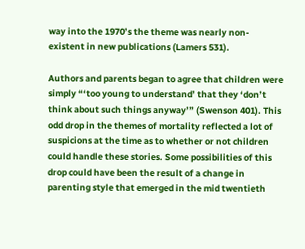way into the 1970’s the theme was nearly non-existent in new publications (Lamers 531).

Authors and parents began to agree that children were simply “‘too young to understand’ that they ‘don’t think about such things anyway’” (Swenson 401). This odd drop in the themes of mortality reflected a lot of suspicions at the time as to whether or not children could handle these stories. Some possibilities of this drop could have been the result of a change in parenting style that emerged in the mid twentieth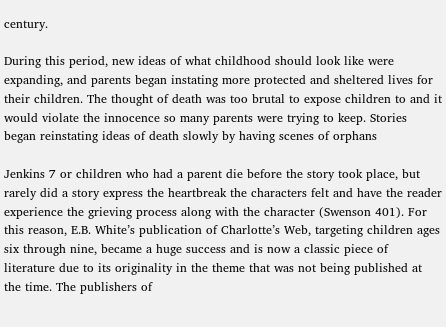century.

During this period, new ideas of what childhood should look like were expanding, and parents began instating more protected and sheltered lives for their children. The thought of death was too brutal to expose children to and it would violate the innocence so many parents were trying to keep. Stories began reinstating ideas of death slowly by having scenes of orphans

Jenkins 7 or children who had a parent die before the story took place, but rarely did a story express the heartbreak the characters felt and have the reader experience the grieving process along with the character (Swenson 401). For this reason, E.B. White’s publication of Charlotte’s Web, targeting children ages six through nine, became a huge success and is now a classic piece of literature due to its originality in the theme that was not being published at the time. The publishers of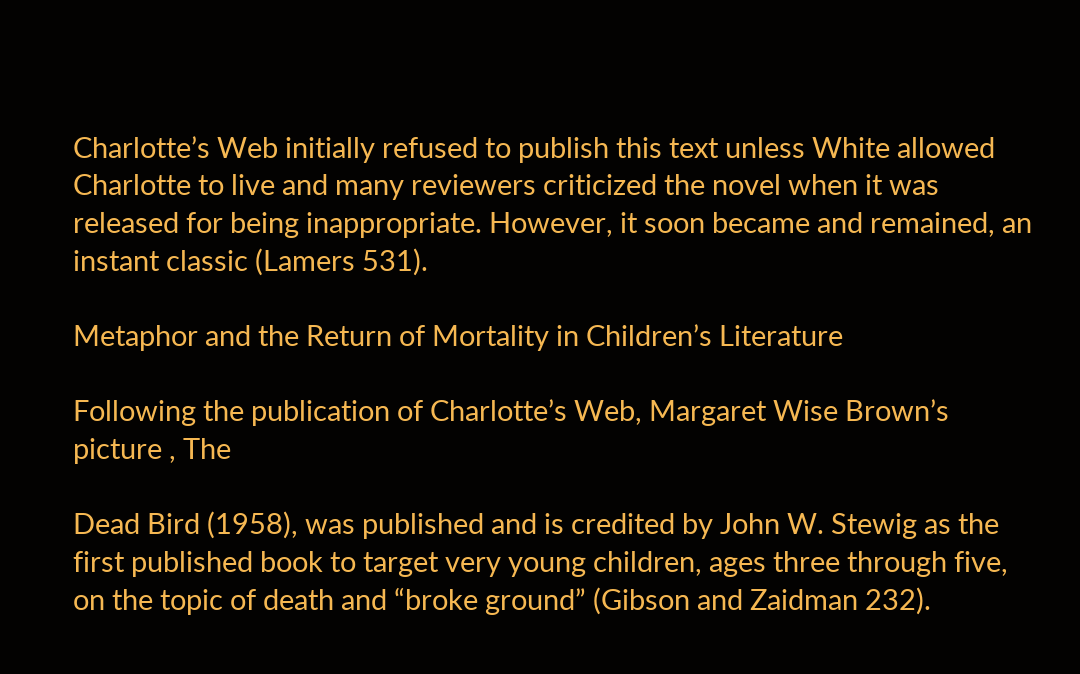Charlotte’s Web initially refused to publish this text unless White allowed Charlotte to live and many reviewers criticized the novel when it was released for being inappropriate. However, it soon became and remained, an instant classic (Lamers 531).

Metaphor and the Return of Mortality in Children’s Literature

Following the publication of Charlotte’s Web, Margaret Wise Brown’s picture , The

Dead Bird (1958), was published and is credited by John W. Stewig as the first published book to target very young children, ages three through five, on the topic of death and “broke ground” (Gibson and Zaidman 232).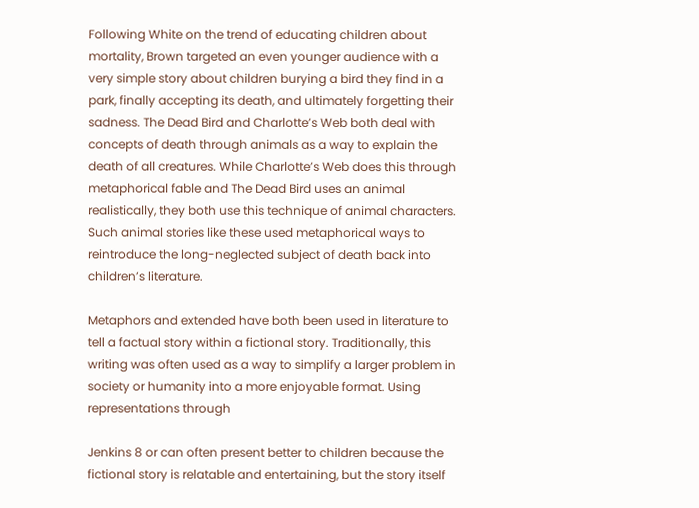Following White on the trend of educating children about mortality, Brown targeted an even younger audience with a very simple story about children burying a bird they find in a park, finally accepting its death, and ultimately forgetting their sadness. The Dead Bird and Charlotte’s Web both deal with concepts of death through animals as a way to explain the death of all creatures. While Charlotte’s Web does this through metaphorical fable and The Dead Bird uses an animal realistically, they both use this technique of animal characters. Such animal stories like these used metaphorical ways to reintroduce the long-neglected subject of death back into children’s literature.

Metaphors and extended have both been used in literature to tell a factual story within a fictional story. Traditionally, this writing was often used as a way to simplify a larger problem in society or humanity into a more enjoyable format. Using representations through

Jenkins 8 or can often present better to children because the fictional story is relatable and entertaining, but the story itself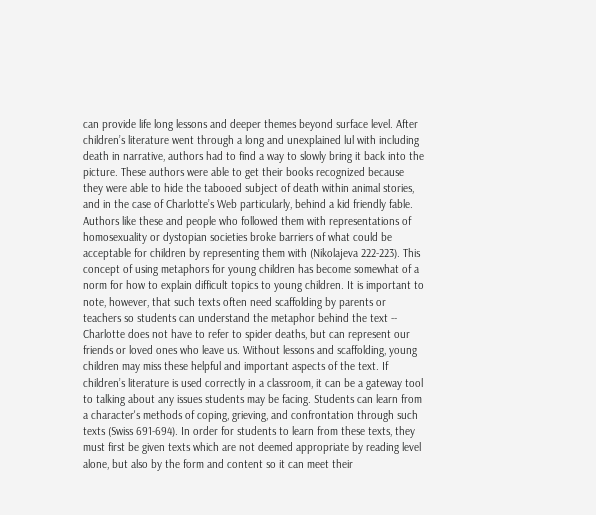can provide life long lessons and deeper themes beyond surface level. After children’s literature went through a long and unexplained lul with including death in narrative, authors had to find a way to slowly bring it back into the picture. These authors were able to get their books recognized because they were able to hide the tabooed subject of death within animal stories, and in the case of Charlotte’s Web particularly, behind a kid friendly fable. Authors like these and people who followed them with representations of homosexuality or dystopian societies broke barriers of what could be acceptable for children by representing them with (Nikolajeva 222-223). This concept of using metaphors for young children has become somewhat of a norm for how to explain difficult topics to young children. It is important to note, however, that such texts often need scaffolding by parents or teachers so students can understand the metaphor behind the text -- Charlotte does not have to refer to spider deaths, but can represent our friends or loved ones who leave us. Without lessons and scaffolding, young children may miss these helpful and important aspects of the text. If children’s literature is used correctly in a classroom, it can be a gateway tool to talking about any issues students may be facing. Students can learn from a character's methods of coping, grieving, and confrontation through such texts (Swiss 691-694). In order for students to learn from these texts, they must first be given texts which are not deemed appropriate by reading level alone, but also by the form and content so it can meet their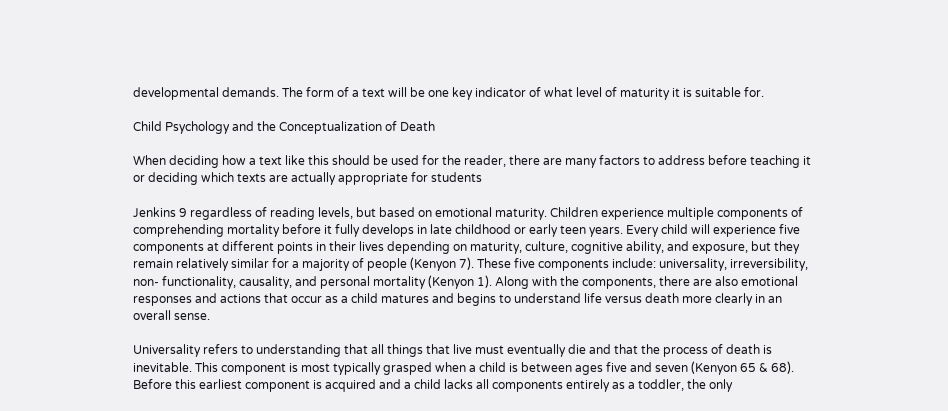developmental demands. The form of a text will be one key indicator of what level of maturity it is suitable for.

Child Psychology and the Conceptualization of Death

When deciding how a text like this should be used for the reader, there are many factors to address before teaching it or deciding which texts are actually appropriate for students

Jenkins 9 regardless of reading levels, but based on emotional maturity. Children experience multiple components of comprehending mortality before it fully develops in late childhood or early teen years. Every child will experience five components at different points in their lives depending on maturity, culture, cognitive ability, and exposure, but they remain relatively similar for a majority of people (Kenyon 7). These five components include: universality, irreversibility, non- functionality, causality, and personal mortality (Kenyon 1). Along with the components, there are also emotional responses and actions that occur as a child matures and begins to understand life versus death more clearly in an overall sense.

Universality refers to understanding that all things that live must eventually die and that the process of death is inevitable. This component is most typically grasped when a child is between ages five and seven (Kenyon 65 & 68). Before this earliest component is acquired and a child lacks all components entirely as a toddler, the only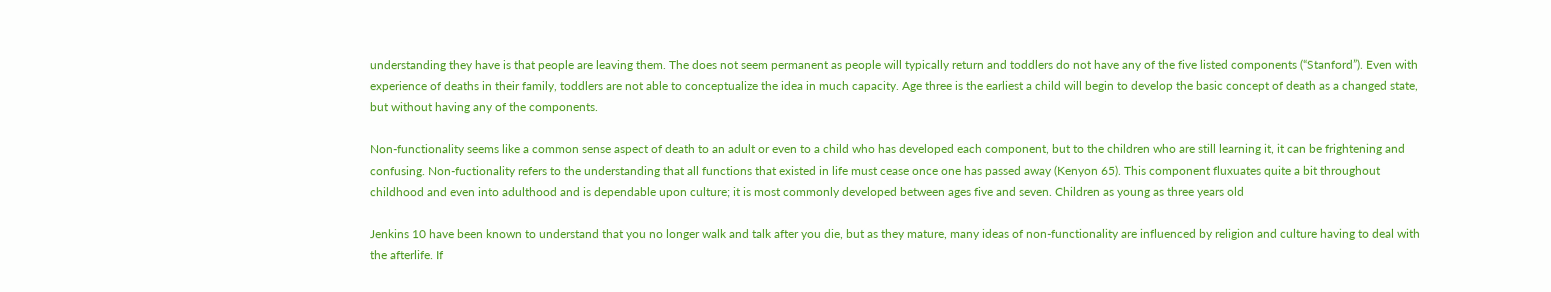understanding they have is that people are leaving them. The does not seem permanent as people will typically return and toddlers do not have any of the five listed components (“Stanford”). Even with experience of deaths in their family, toddlers are not able to conceptualize the idea in much capacity. Age three is the earliest a child will begin to develop the basic concept of death as a changed state, but without having any of the components.

Non-functionality seems like a common sense aspect of death to an adult or even to a child who has developed each component, but to the children who are still learning it, it can be frightening and confusing. Non-fuctionality refers to the understanding that all functions that existed in life must cease once one has passed away (Kenyon 65). This component fluxuates quite a bit throughout childhood and even into adulthood and is dependable upon culture; it is most commonly developed between ages five and seven. Children as young as three years old

Jenkins 10 have been known to understand that you no longer walk and talk after you die, but as they mature, many ideas of non-functionality are influenced by religion and culture having to deal with the afterlife. If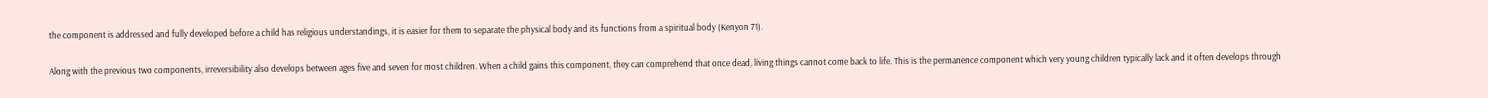the component is addressed and fully developed before a child has religious understandings, it is easier for them to separate the physical body and its functions from a spiritual body (Kenyon 71).

Along with the previous two components, irreversibility also develops between ages five and seven for most children. When a child gains this component, they can comprehend that once dead, living things cannot come back to life. This is the permanence component which very young children typically lack and it often develops through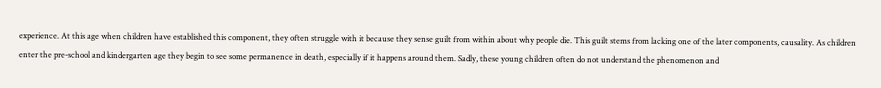experience. At this age when children have established this component, they often struggle with it because they sense guilt from within about why people die. This guilt stems from lacking one of the later components, causality. As children enter the pre-school and kindergarten age they begin to see some permanence in death, especially if it happens around them. Sadly, these young children often do not understand the phenomenon and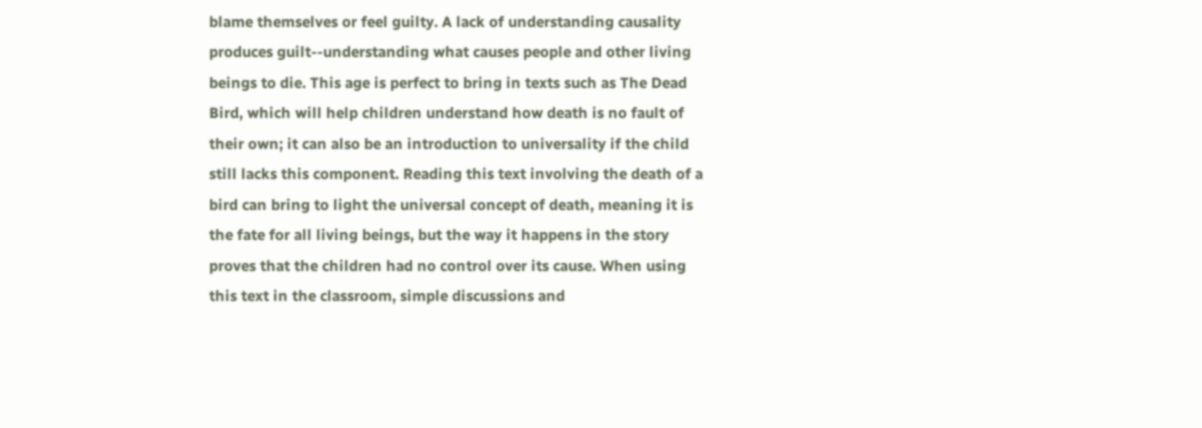blame themselves or feel guilty. A lack of understanding causality produces guilt--understanding what causes people and other living beings to die. This age is perfect to bring in texts such as The Dead Bird, which will help children understand how death is no fault of their own; it can also be an introduction to universality if the child still lacks this component. Reading this text involving the death of a bird can bring to light the universal concept of death, meaning it is the fate for all living beings, but the way it happens in the story proves that the children had no control over its cause. When using this text in the classroom, simple discussions and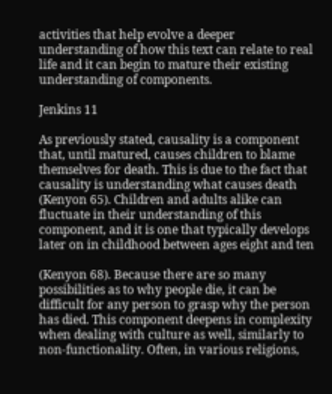activities that help evolve a deeper understanding of how this text can relate to real life and it can begin to mature their existing understanding of components.

Jenkins 11

As previously stated, causality is a component that, until matured, causes children to blame themselves for death. This is due to the fact that causality is understanding what causes death (Kenyon 65). Children and adults alike can fluctuate in their understanding of this component, and it is one that typically develops later on in childhood between ages eight and ten

(Kenyon 68). Because there are so many possibilities as to why people die, it can be difficult for any person to grasp why the person has died. This component deepens in complexity when dealing with culture as well, similarly to non-functionality. Often, in various religions,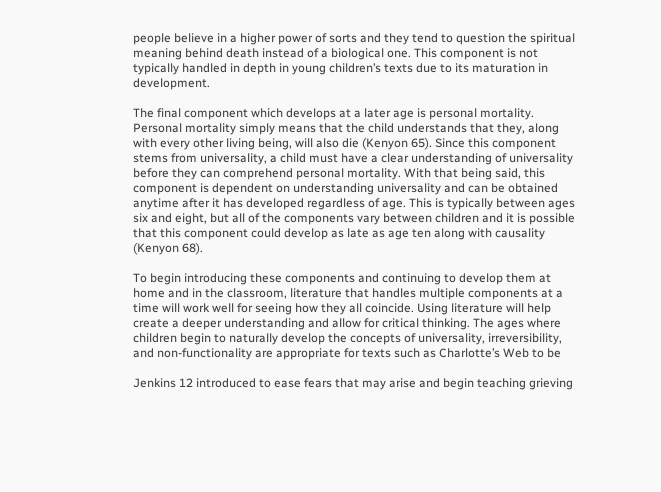people believe in a higher power of sorts and they tend to question the spiritual meaning behind death instead of a biological one. This component is not typically handled in depth in young children’s texts due to its maturation in development.

The final component which develops at a later age is personal mortality. Personal mortality simply means that the child understands that they, along with every other living being, will also die (Kenyon 65). Since this component stems from universality, a child must have a clear understanding of universality before they can comprehend personal mortality. With that being said, this component is dependent on understanding universality and can be obtained anytime after it has developed regardless of age. This is typically between ages six and eight, but all of the components vary between children and it is possible that this component could develop as late as age ten along with causality (Kenyon 68).

To begin introducing these components and continuing to develop them at home and in the classroom, literature that handles multiple components at a time will work well for seeing how they all coincide. Using literature will help create a deeper understanding and allow for critical thinking. The ages where children begin to naturally develop the concepts of universality, irreversibility, and non-functionality are appropriate for texts such as Charlotte’s Web to be

Jenkins 12 introduced to ease fears that may arise and begin teaching grieving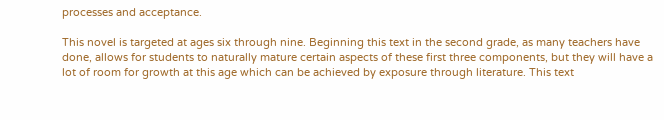processes and acceptance.

This novel is targeted at ages six through nine. Beginning this text in the second grade, as many teachers have done, allows for students to naturally mature certain aspects of these first three components, but they will have a lot of room for growth at this age which can be achieved by exposure through literature. This text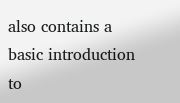also contains a basic introduction to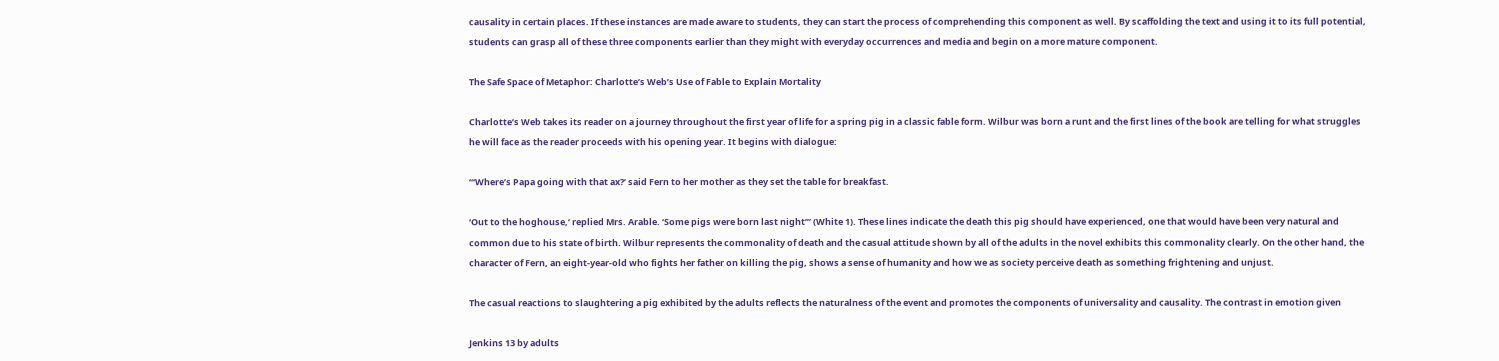causality in certain places. If these instances are made aware to students, they can start the process of comprehending this component as well. By scaffolding the text and using it to its full potential, students can grasp all of these three components earlier than they might with everyday occurrences and media and begin on a more mature component.

The Safe Space of Metaphor: Charlotte’s Web’s Use of Fable to Explain Mortality

Charlotte’s Web takes its reader on a journey throughout the first year of life for a spring pig in a classic fable form. Wilbur was born a runt and the first lines of the book are telling for what struggles he will face as the reader proceeds with his opening year. It begins with dialogue:

“‘Where’s Papa going with that ax?’ said Fern to her mother as they set the table for breakfast.

‘Out to the hoghouse,’ replied Mrs. Arable. ‘Some pigs were born last night’” (White 1). These lines indicate the death this pig should have experienced, one that would have been very natural and common due to his state of birth. Wilbur represents the commonality of death and the casual attitude shown by all of the adults in the novel exhibits this commonality clearly. On the other hand, the character of Fern, an eight-year-old who fights her father on killing the pig, shows a sense of humanity and how we as society perceive death as something frightening and unjust.

The casual reactions to slaughtering a pig exhibited by the adults reflects the naturalness of the event and promotes the components of universality and causality. The contrast in emotion given

Jenkins 13 by adults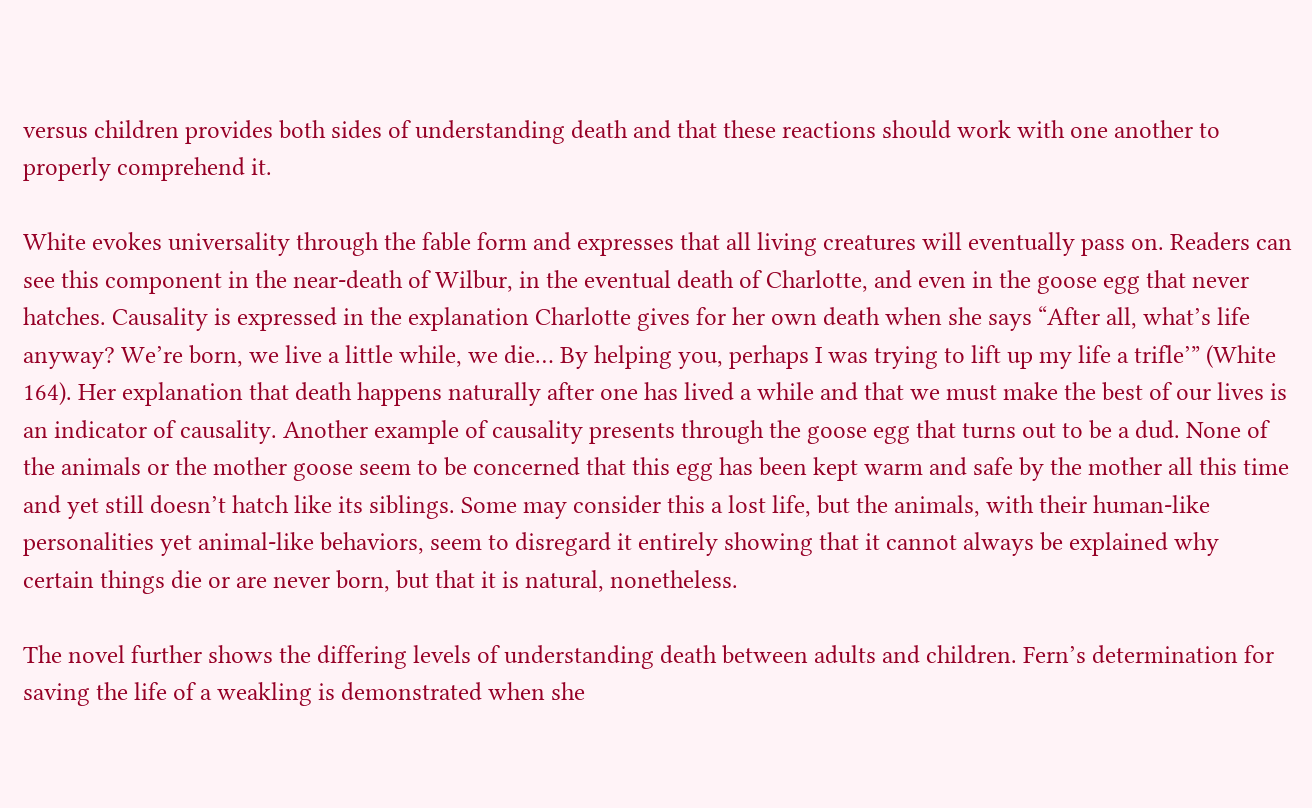versus children provides both sides of understanding death and that these reactions should work with one another to properly comprehend it.

White evokes universality through the fable form and expresses that all living creatures will eventually pass on. Readers can see this component in the near-death of Wilbur, in the eventual death of Charlotte, and even in the goose egg that never hatches. Causality is expressed in the explanation Charlotte gives for her own death when she says “After all, what’s life anyway? We’re born, we live a little while, we die… By helping you, perhaps I was trying to lift up my life a trifle’” (White 164). Her explanation that death happens naturally after one has lived a while and that we must make the best of our lives is an indicator of causality. Another example of causality presents through the goose egg that turns out to be a dud. None of the animals or the mother goose seem to be concerned that this egg has been kept warm and safe by the mother all this time and yet still doesn’t hatch like its siblings. Some may consider this a lost life, but the animals, with their human-like personalities yet animal-like behaviors, seem to disregard it entirely showing that it cannot always be explained why certain things die or are never born, but that it is natural, nonetheless.

The novel further shows the differing levels of understanding death between adults and children. Fern’s determination for saving the life of a weakling is demonstrated when she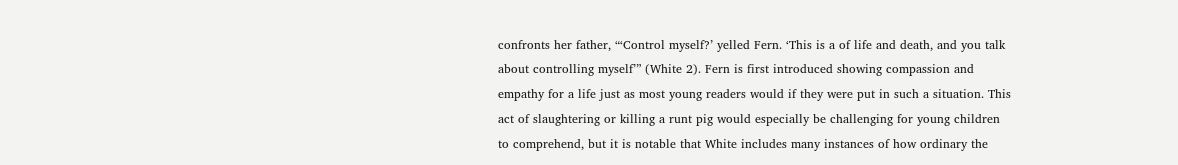confronts her father, “‘Control myself?’ yelled Fern. ‘This is a of life and death, and you talk about controlling myself’” (White 2). Fern is first introduced showing compassion and empathy for a life just as most young readers would if they were put in such a situation. This act of slaughtering or killing a runt pig would especially be challenging for young children to comprehend, but it is notable that White includes many instances of how ordinary the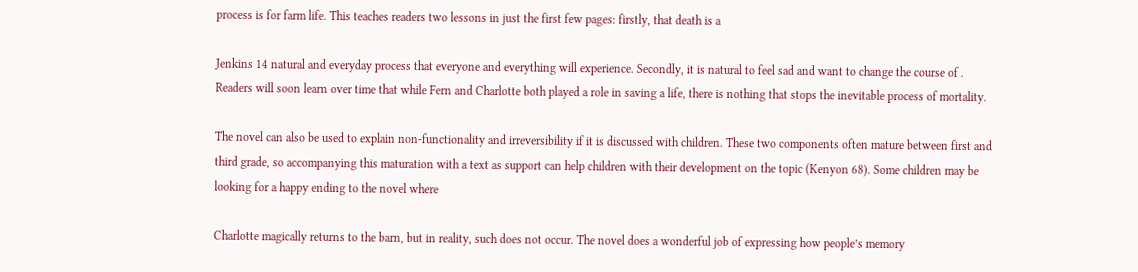process is for farm life. This teaches readers two lessons in just the first few pages: firstly, that death is a

Jenkins 14 natural and everyday process that everyone and everything will experience. Secondly, it is natural to feel sad and want to change the course of . Readers will soon learn over time that while Fern and Charlotte both played a role in saving a life, there is nothing that stops the inevitable process of mortality.

The novel can also be used to explain non-functionality and irreversibility if it is discussed with children. These two components often mature between first and third grade, so accompanying this maturation with a text as support can help children with their development on the topic (Kenyon 68). Some children may be looking for a happy ending to the novel where

Charlotte magically returns to the barn, but in reality, such does not occur. The novel does a wonderful job of expressing how people’s memory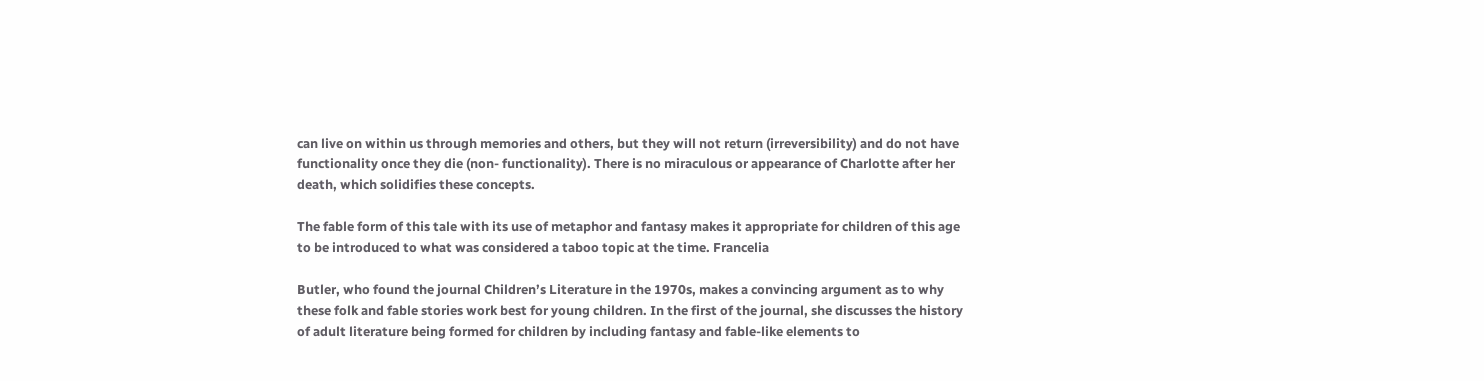can live on within us through memories and others, but they will not return (irreversibility) and do not have functionality once they die (non- functionality). There is no miraculous or appearance of Charlotte after her death, which solidifies these concepts.

The fable form of this tale with its use of metaphor and fantasy makes it appropriate for children of this age to be introduced to what was considered a taboo topic at the time. Francelia

Butler, who found the journal Children’s Literature in the 1970s, makes a convincing argument as to why these folk and fable stories work best for young children. In the first of the journal, she discusses the history of adult literature being formed for children by including fantasy and fable-like elements to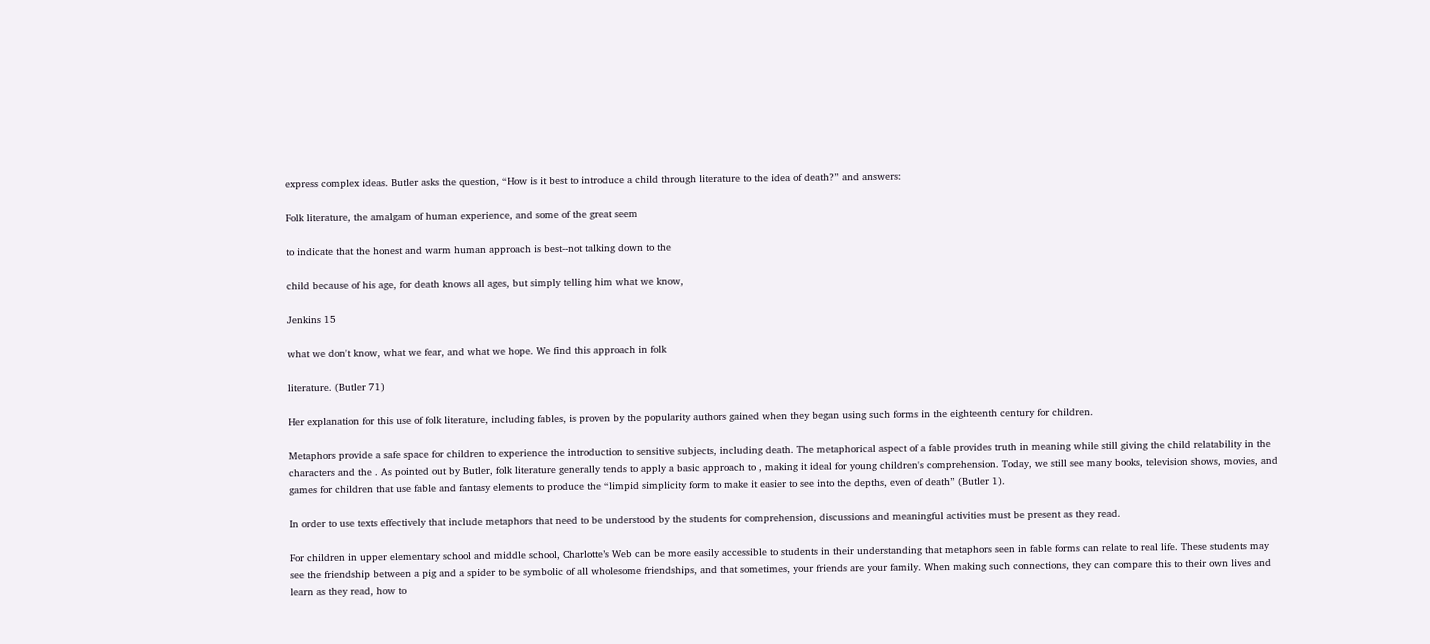express complex ideas. Butler asks the question, “How is it best to introduce a child through literature to the idea of death?” and answers:

Folk literature, the amalgam of human experience, and some of the great seem

to indicate that the honest and warm human approach is best--not talking down to the

child because of his age, for death knows all ages, but simply telling him what we know,

Jenkins 15

what we don't know, what we fear, and what we hope. We find this approach in folk

literature. (Butler 71)

Her explanation for this use of folk literature, including fables, is proven by the popularity authors gained when they began using such forms in the eighteenth century for children.

Metaphors provide a safe space for children to experience the introduction to sensitive subjects, including death. The metaphorical aspect of a fable provides truth in meaning while still giving the child relatability in the characters and the . As pointed out by Butler, folk literature generally tends to apply a basic approach to , making it ideal for young children's comprehension. Today, we still see many books, television shows, movies, and games for children that use fable and fantasy elements to produce the “limpid simplicity form to make it easier to see into the depths, even of death” (Butler 1).

In order to use texts effectively that include metaphors that need to be understood by the students for comprehension, discussions and meaningful activities must be present as they read.

For children in upper elementary school and middle school, Charlotte’s Web can be more easily accessible to students in their understanding that metaphors seen in fable forms can relate to real life. These students may see the friendship between a pig and a spider to be symbolic of all wholesome friendships, and that sometimes, your friends are your family. When making such connections, they can compare this to their own lives and learn as they read, how to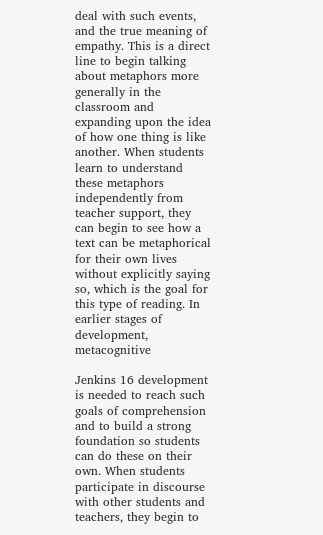deal with such events, and the true meaning of empathy. This is a direct line to begin talking about metaphors more generally in the classroom and expanding upon the idea of how one thing is like another. When students learn to understand these metaphors independently from teacher support, they can begin to see how a text can be metaphorical for their own lives without explicitly saying so, which is the goal for this type of reading. In earlier stages of development, metacognitive

Jenkins 16 development is needed to reach such goals of comprehension and to build a strong foundation so students can do these on their own. When students participate in discourse with other students and teachers, they begin to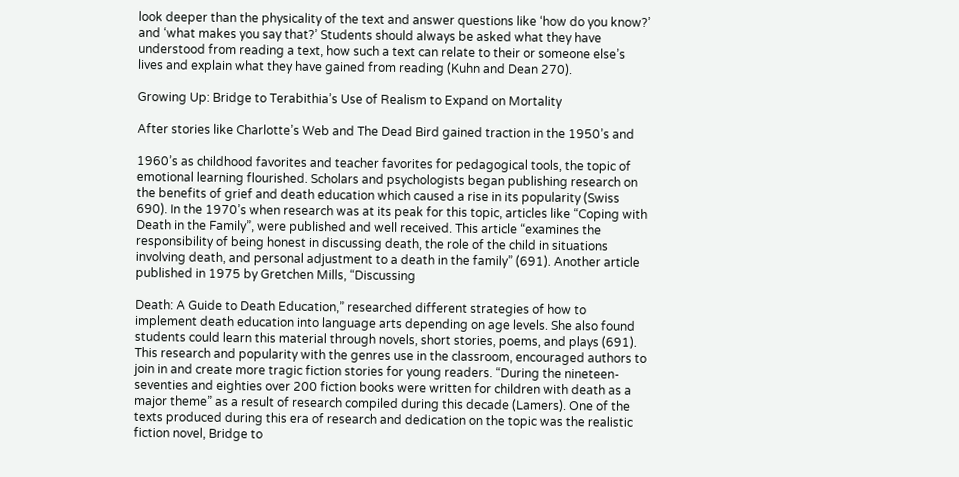look deeper than the physicality of the text and answer questions like ‘how do you know?’ and ‘what makes you say that?’ Students should always be asked what they have understood from reading a text, how such a text can relate to their or someone else’s lives and explain what they have gained from reading (Kuhn and Dean 270).

Growing Up: Bridge to Terabithia’s Use of Realism to Expand on Mortality

After stories like Charlotte’s Web and The Dead Bird gained traction in the 1950’s and

1960’s as childhood favorites and teacher favorites for pedagogical tools, the topic of emotional learning flourished. Scholars and psychologists began publishing research on the benefits of grief and death education which caused a rise in its popularity (Swiss 690). In the 1970’s when research was at its peak for this topic, articles like “Coping with Death in the Family”, were published and well received. This article “examines the responsibility of being honest in discussing death, the role of the child in situations involving death, and personal adjustment to a death in the family” (691). Another article published in 1975 by Gretchen Mills, “Discussing

Death: A Guide to Death Education,” researched different strategies of how to implement death education into language arts depending on age levels. She also found students could learn this material through novels, short stories, poems, and plays (691). This research and popularity with the genres use in the classroom, encouraged authors to join in and create more tragic fiction stories for young readers. “During the nineteen-seventies and eighties over 200 fiction books were written for children with death as a major theme” as a result of research compiled during this decade (Lamers). One of the texts produced during this era of research and dedication on the topic was the realistic fiction novel, Bridge to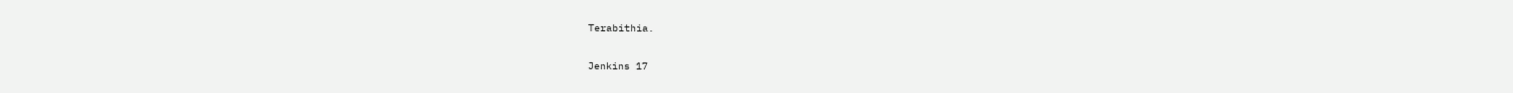Terabithia.

Jenkins 17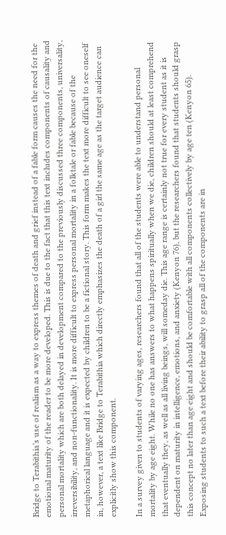Bridge to Terabithia’s use of realism as a way to express themes of death and grief instead of a fable form causes the need for the emotional maturity of the reader to be more developed. This is due to the fact that this text includes components of causality and personal mortality which are both delayed in development compared to the previously discussed three components, universality, irreversibility, and non-functionality. It is more difficult to express personal mortality in a folktale or fable because of the metaphorical language and it is expected by children to be a fictional story. This form makes the text more difficult to see oneself in, however, a text like Bridge to Terabithia which directly emphasizes the death of a girl the same age as the target audience can explicitly show this component.

In a survey given to students of varying ages, researchers found that all of the students were able to understand personal mortality by age eight. While no one has answers to what happens spiritually when we die, children should at least comprehend that eventually they, as well as all living beings, will someday die. This age range is certainly not true for every student as it is dependent on maturity in intelligence, emotions, and anxiety (Kenyon 76), but the researchers found that students should grasp this concept no later than age eight and should be comfortable with all components collectively by age ten (Kenyon 65). Exposing students to such a text before their ability to grasp all of the components are in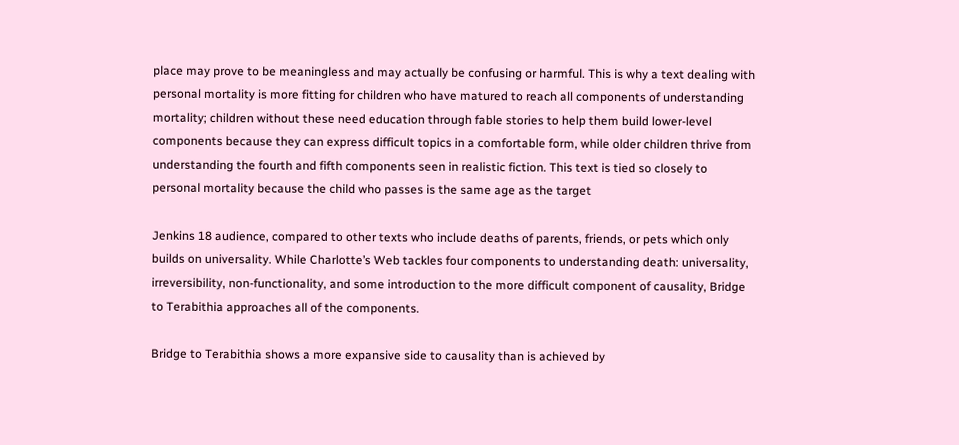place may prove to be meaningless and may actually be confusing or harmful. This is why a text dealing with personal mortality is more fitting for children who have matured to reach all components of understanding mortality; children without these need education through fable stories to help them build lower-level components because they can express difficult topics in a comfortable form, while older children thrive from understanding the fourth and fifth components seen in realistic fiction. This text is tied so closely to personal mortality because the child who passes is the same age as the target

Jenkins 18 audience, compared to other texts who include deaths of parents, friends, or pets which only builds on universality. While Charlotte’s Web tackles four components to understanding death: universality, irreversibility, non-functionality, and some introduction to the more difficult component of causality, Bridge to Terabithia approaches all of the components.

Bridge to Terabithia shows a more expansive side to causality than is achieved by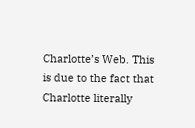Charlotte’s Web. This is due to the fact that Charlotte literally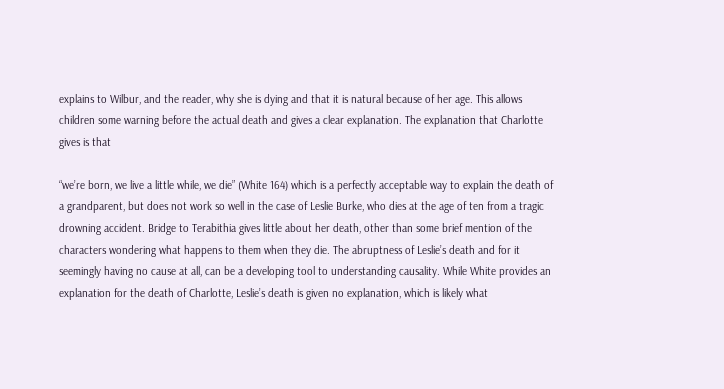explains to Wilbur, and the reader, why she is dying and that it is natural because of her age. This allows children some warning before the actual death and gives a clear explanation. The explanation that Charlotte gives is that

“we’re born, we live a little while, we die” (White 164) which is a perfectly acceptable way to explain the death of a grandparent, but does not work so well in the case of Leslie Burke, who dies at the age of ten from a tragic drowning accident. Bridge to Terabithia gives little about her death, other than some brief mention of the characters wondering what happens to them when they die. The abruptness of Leslie’s death and for it seemingly having no cause at all, can be a developing tool to understanding causality. While White provides an explanation for the death of Charlotte, Leslie’s death is given no explanation, which is likely what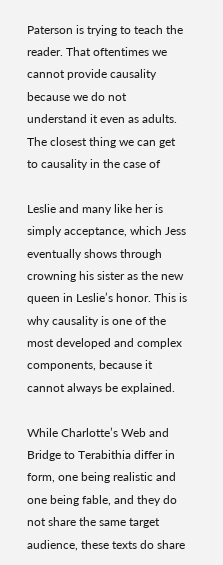Paterson is trying to teach the reader. That oftentimes we cannot provide causality because we do not understand it even as adults. The closest thing we can get to causality in the case of

Leslie and many like her is simply acceptance, which Jess eventually shows through crowning his sister as the new queen in Leslie’s honor. This is why causality is one of the most developed and complex components, because it cannot always be explained.

While Charlotte’s Web and Bridge to Terabithia differ in form, one being realistic and one being fable, and they do not share the same target audience, these texts do share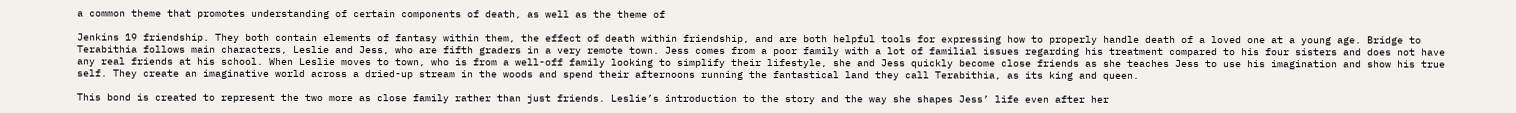a common theme that promotes understanding of certain components of death, as well as the theme of

Jenkins 19 friendship. They both contain elements of fantasy within them, the effect of death within friendship, and are both helpful tools for expressing how to properly handle death of a loved one at a young age. Bridge to Terabithia follows main characters, Leslie and Jess, who are fifth graders in a very remote town. Jess comes from a poor family with a lot of familial issues regarding his treatment compared to his four sisters and does not have any real friends at his school. When Leslie moves to town, who is from a well-off family looking to simplify their lifestyle, she and Jess quickly become close friends as she teaches Jess to use his imagination and show his true self. They create an imaginative world across a dried-up stream in the woods and spend their afternoons running the fantastical land they call Terabithia, as its king and queen.

This bond is created to represent the two more as close family rather than just friends. Leslie’s introduction to the story and the way she shapes Jess’ life even after her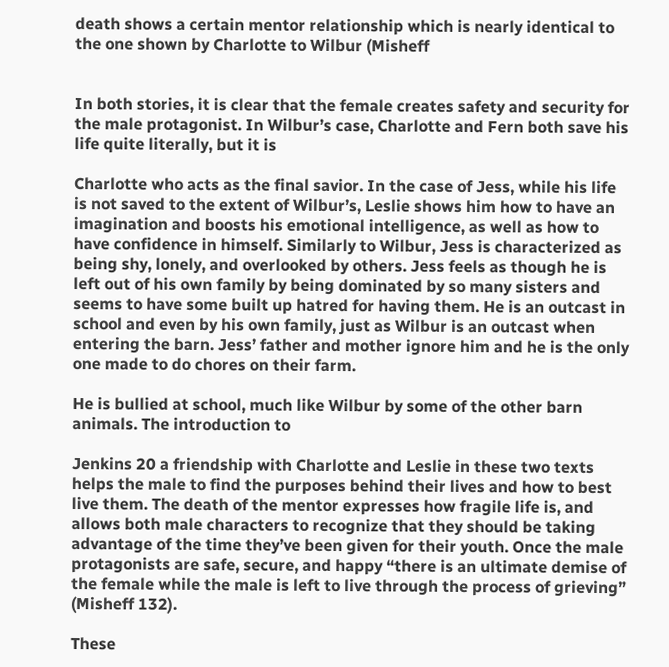death shows a certain mentor relationship which is nearly identical to the one shown by Charlotte to Wilbur (Misheff


In both stories, it is clear that the female creates safety and security for the male protagonist. In Wilbur’s case, Charlotte and Fern both save his life quite literally, but it is

Charlotte who acts as the final savior. In the case of Jess, while his life is not saved to the extent of Wilbur’s, Leslie shows him how to have an imagination and boosts his emotional intelligence, as well as how to have confidence in himself. Similarly to Wilbur, Jess is characterized as being shy, lonely, and overlooked by others. Jess feels as though he is left out of his own family by being dominated by so many sisters and seems to have some built up hatred for having them. He is an outcast in school and even by his own family, just as Wilbur is an outcast when entering the barn. Jess’ father and mother ignore him and he is the only one made to do chores on their farm.

He is bullied at school, much like Wilbur by some of the other barn animals. The introduction to

Jenkins 20 a friendship with Charlotte and Leslie in these two texts helps the male to find the purposes behind their lives and how to best live them. The death of the mentor expresses how fragile life is, and allows both male characters to recognize that they should be taking advantage of the time they’ve been given for their youth. Once the male protagonists are safe, secure, and happy “there is an ultimate demise of the female while the male is left to live through the process of grieving” (Misheff 132).

These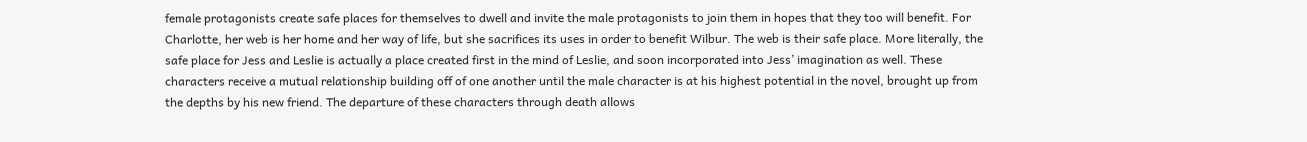female protagonists create safe places for themselves to dwell and invite the male protagonists to join them in hopes that they too will benefit. For Charlotte, her web is her home and her way of life, but she sacrifices its uses in order to benefit Wilbur. The web is their safe place. More literally, the safe place for Jess and Leslie is actually a place created first in the mind of Leslie, and soon incorporated into Jess’ imagination as well. These characters receive a mutual relationship building off of one another until the male character is at his highest potential in the novel, brought up from the depths by his new friend. The departure of these characters through death allows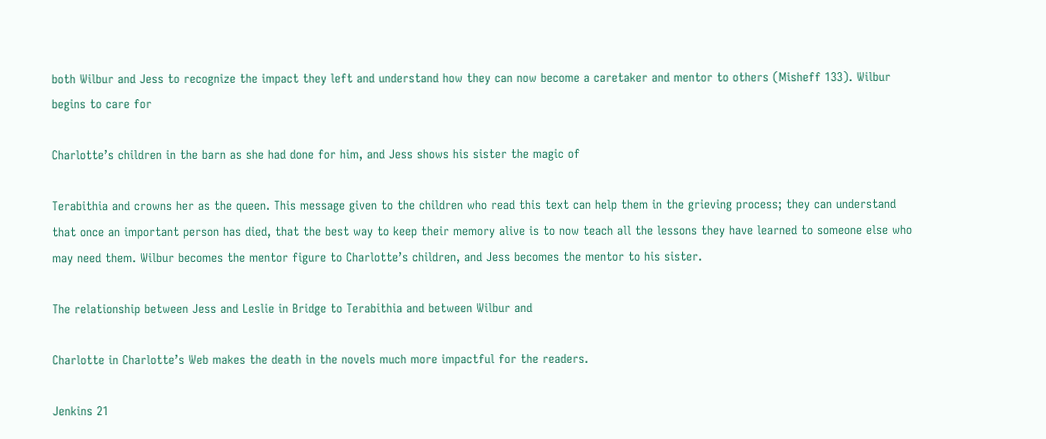both Wilbur and Jess to recognize the impact they left and understand how they can now become a caretaker and mentor to others (Misheff 133). Wilbur begins to care for

Charlotte’s children in the barn as she had done for him, and Jess shows his sister the magic of

Terabithia and crowns her as the queen. This message given to the children who read this text can help them in the grieving process; they can understand that once an important person has died, that the best way to keep their memory alive is to now teach all the lessons they have learned to someone else who may need them. Wilbur becomes the mentor figure to Charlotte’s children, and Jess becomes the mentor to his sister.

The relationship between Jess and Leslie in Bridge to Terabithia and between Wilbur and

Charlotte in Charlotte’s Web makes the death in the novels much more impactful for the readers.

Jenkins 21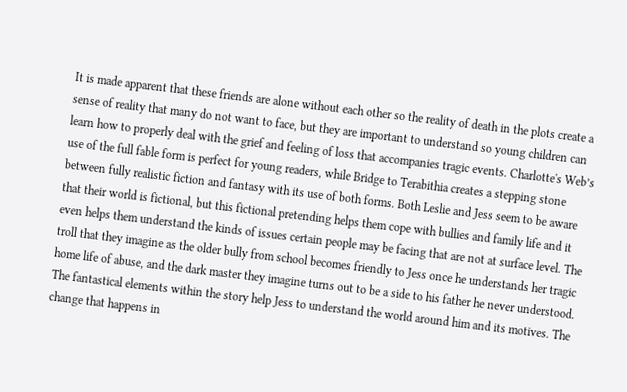It is made apparent that these friends are alone without each other so the reality of death in the plots create a sense of reality that many do not want to face, but they are important to understand so young children can learn how to properly deal with the grief and feeling of loss that accompanies tragic events. Charlotte's Web’s use of the full fable form is perfect for young readers, while Bridge to Terabithia creates a stepping stone between fully realistic fiction and fantasy with its use of both forms. Both Leslie and Jess seem to be aware that their world is fictional, but this fictional pretending helps them cope with bullies and family life and it even helps them understand the kinds of issues certain people may be facing that are not at surface level. The troll that they imagine as the older bully from school becomes friendly to Jess once he understands her tragic home life of abuse, and the dark master they imagine turns out to be a side to his father he never understood. The fantastical elements within the story help Jess to understand the world around him and its motives. The change that happens in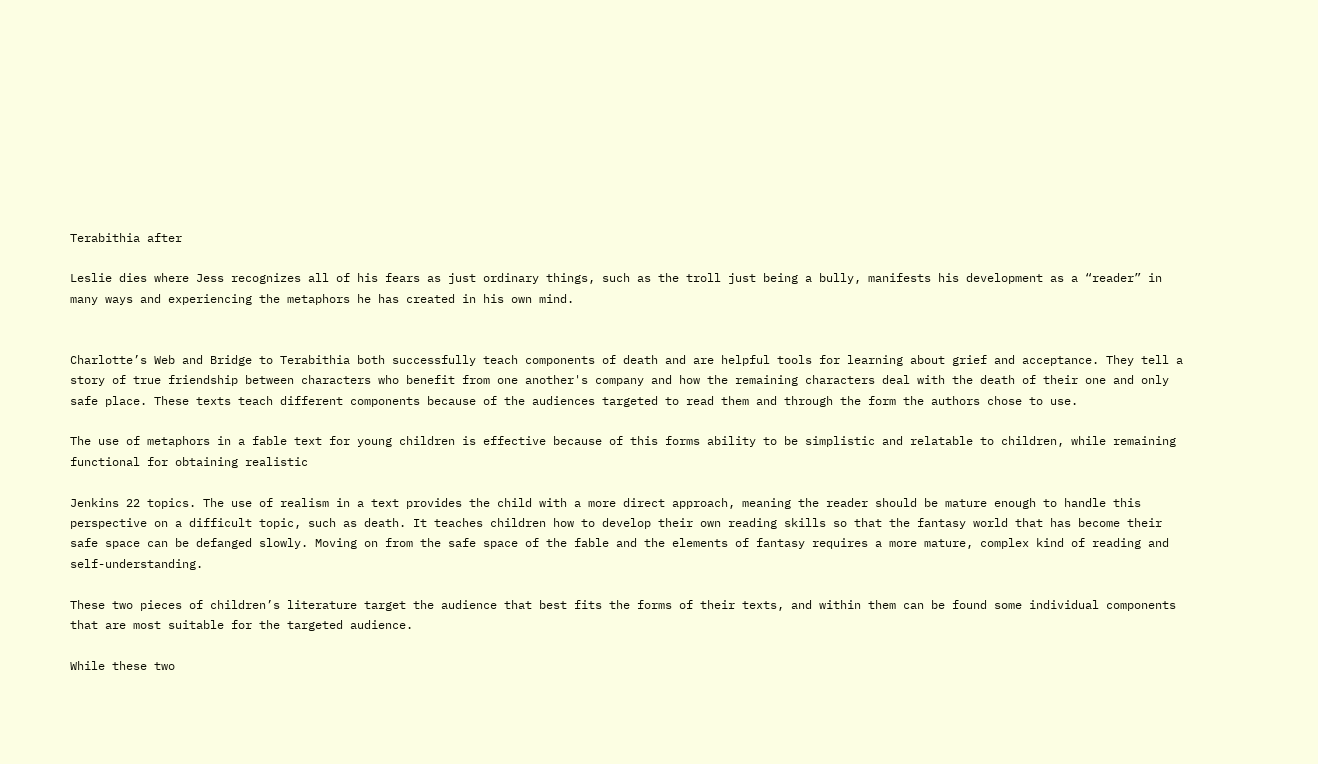Terabithia after

Leslie dies where Jess recognizes all of his fears as just ordinary things, such as the troll just being a bully, manifests his development as a “reader” in many ways and experiencing the metaphors he has created in his own mind.


Charlotte’s Web and Bridge to Terabithia both successfully teach components of death and are helpful tools for learning about grief and acceptance. They tell a story of true friendship between characters who benefit from one another's company and how the remaining characters deal with the death of their one and only safe place. These texts teach different components because of the audiences targeted to read them and through the form the authors chose to use.

The use of metaphors in a fable text for young children is effective because of this forms ability to be simplistic and relatable to children, while remaining functional for obtaining realistic

Jenkins 22 topics. The use of realism in a text provides the child with a more direct approach, meaning the reader should be mature enough to handle this perspective on a difficult topic, such as death. It teaches children how to develop their own reading skills so that the fantasy world that has become their safe space can be defanged slowly. Moving on from the safe space of the fable and the elements of fantasy requires a more mature, complex kind of reading and self-understanding.

These two pieces of children’s literature target the audience that best fits the forms of their texts, and within them can be found some individual components that are most suitable for the targeted audience.

While these two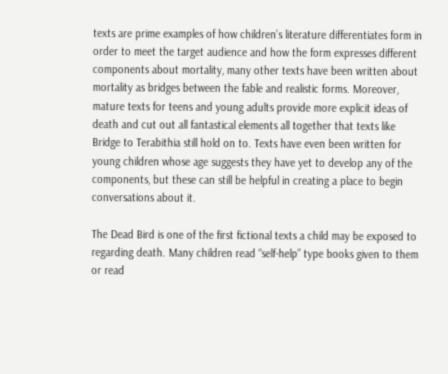texts are prime examples of how children’s literature differentiates form in order to meet the target audience and how the form expresses different components about mortality, many other texts have been written about mortality as bridges between the fable and realistic forms. Moreover, mature texts for teens and young adults provide more explicit ideas of death and cut out all fantastical elements all together that texts like Bridge to Terabithia still hold on to. Texts have even been written for young children whose age suggests they have yet to develop any of the components, but these can still be helpful in creating a place to begin conversations about it.

The Dead Bird is one of the first fictional texts a child may be exposed to regarding death. Many children read “self-help” type books given to them or read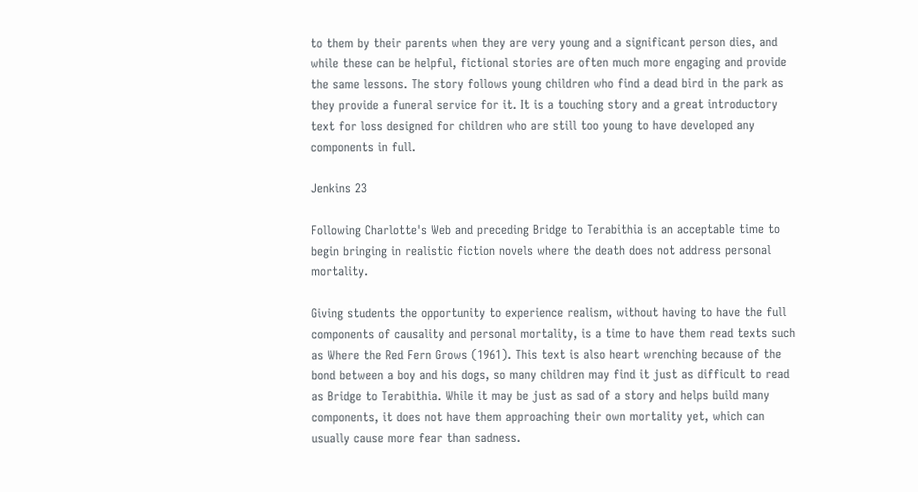to them by their parents when they are very young and a significant person dies, and while these can be helpful, fictional stories are often much more engaging and provide the same lessons. The story follows young children who find a dead bird in the park as they provide a funeral service for it. It is a touching story and a great introductory text for loss designed for children who are still too young to have developed any components in full.

Jenkins 23

Following Charlotte's Web and preceding Bridge to Terabithia is an acceptable time to begin bringing in realistic fiction novels where the death does not address personal mortality.

Giving students the opportunity to experience realism, without having to have the full components of causality and personal mortality, is a time to have them read texts such as Where the Red Fern Grows (1961). This text is also heart wrenching because of the bond between a boy and his dogs, so many children may find it just as difficult to read as Bridge to Terabithia. While it may be just as sad of a story and helps build many components, it does not have them approaching their own mortality yet, which can usually cause more fear than sadness.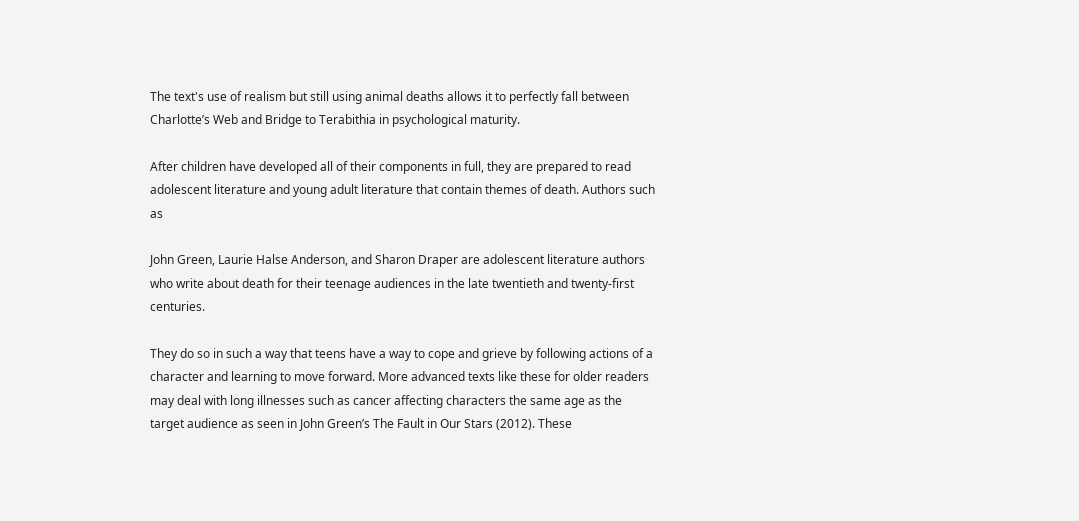The text's use of realism but still using animal deaths allows it to perfectly fall between Charlotte’s Web and Bridge to Terabithia in psychological maturity.

After children have developed all of their components in full, they are prepared to read adolescent literature and young adult literature that contain themes of death. Authors such as

John Green, Laurie Halse Anderson, and Sharon Draper are adolescent literature authors who write about death for their teenage audiences in the late twentieth and twenty-first centuries.

They do so in such a way that teens have a way to cope and grieve by following actions of a character and learning to move forward. More advanced texts like these for older readers may deal with long illnesses such as cancer affecting characters the same age as the target audience as seen in John Green’s The Fault in Our Stars (2012). These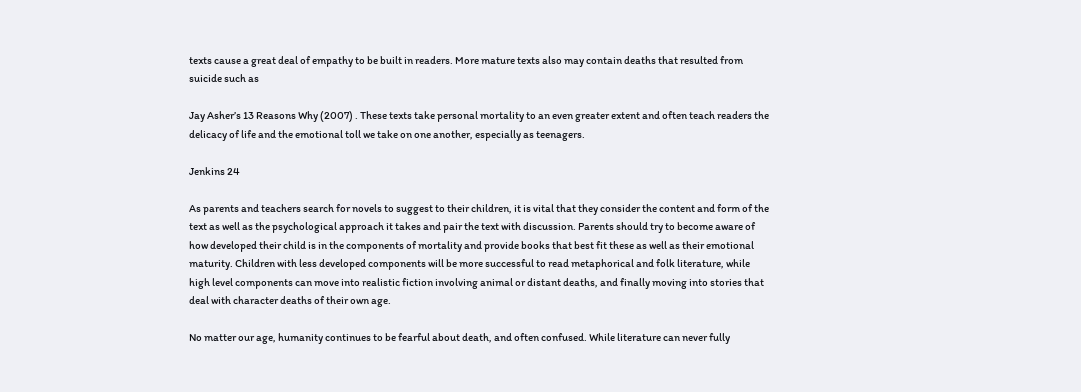texts cause a great deal of empathy to be built in readers. More mature texts also may contain deaths that resulted from suicide such as

Jay Asher’s 13 Reasons Why (2007) . These texts take personal mortality to an even greater extent and often teach readers the delicacy of life and the emotional toll we take on one another, especially as teenagers.

Jenkins 24

As parents and teachers search for novels to suggest to their children, it is vital that they consider the content and form of the text as well as the psychological approach it takes and pair the text with discussion. Parents should try to become aware of how developed their child is in the components of mortality and provide books that best fit these as well as their emotional maturity. Children with less developed components will be more successful to read metaphorical and folk literature, while high level components can move into realistic fiction involving animal or distant deaths, and finally moving into stories that deal with character deaths of their own age.

No matter our age, humanity continues to be fearful about death, and often confused. While literature can never fully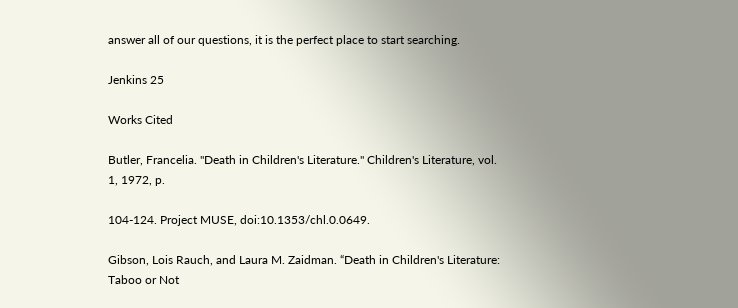answer all of our questions, it is the perfect place to start searching.

Jenkins 25

Works Cited

Butler, Francelia. "Death in Children's Literature." Children's Literature, vol. 1, 1972, p.

104-124. Project MUSE, doi:10.1353/chl.0.0649.

Gibson, Lois Rauch, and Laura M. Zaidman. “Death in Children's Literature: Taboo or Not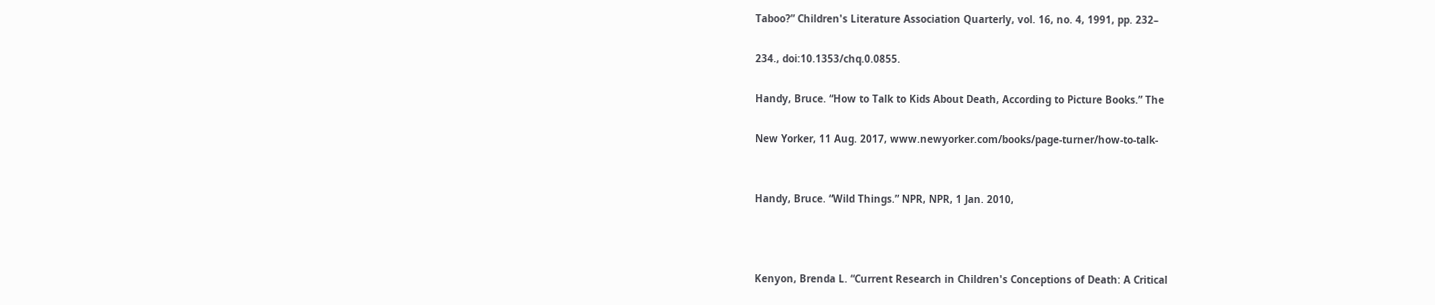Taboo?” Children's Literature Association Quarterly, vol. 16, no. 4, 1991, pp. 232–

234., doi:10.1353/chq.0.0855.

Handy, Bruce. “How to Talk to Kids About Death, According to Picture Books.” The

New Yorker, 11 Aug. 2017, www.newyorker.com/books/page-turner/how-to-talk-


Handy, Bruce. “Wild Things.” NPR, NPR, 1 Jan. 2010,



Kenyon, Brenda L. “Current Research in Children's Conceptions of Death: A Critical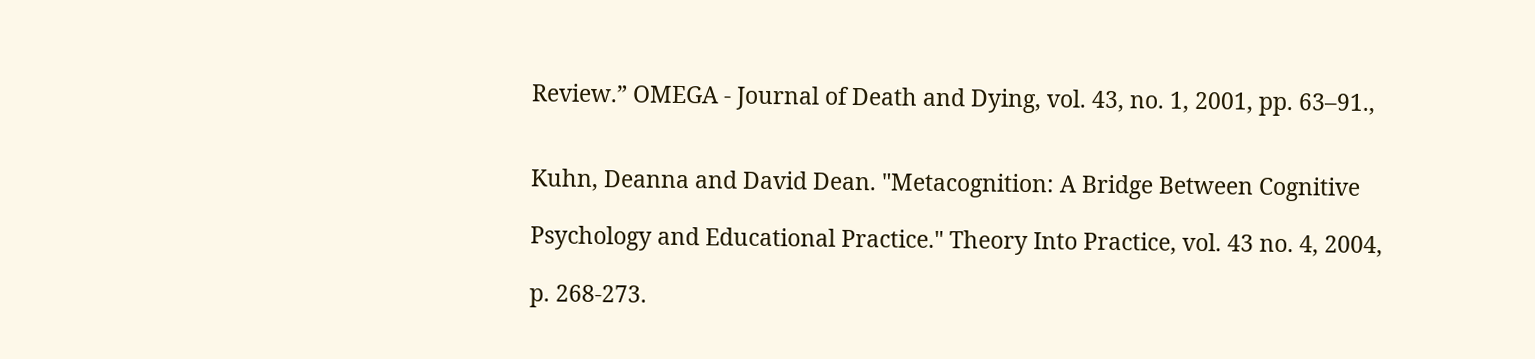Review.” OMEGA - Journal of Death and Dying, vol. 43, no. 1, 2001, pp. 63–91.,


Kuhn, Deanna and David Dean. "Metacognition: A Bridge Between Cognitive

Psychology and Educational Practice." Theory Into Practice, vol. 43 no. 4, 2004,

p. 268-273.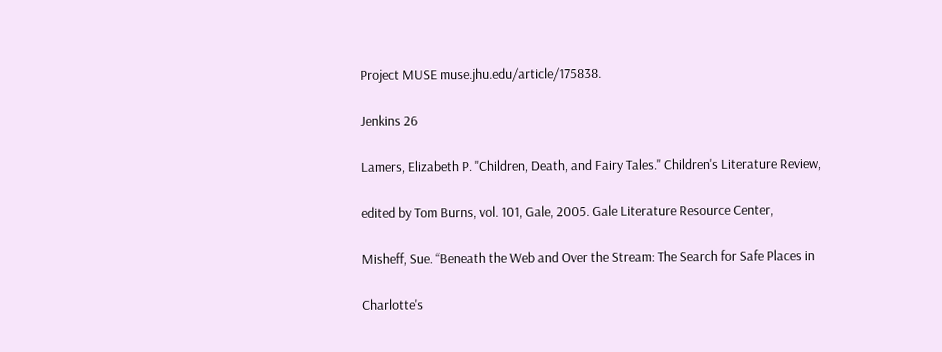Project MUSE muse.jhu.edu/article/175838.

Jenkins 26

Lamers, Elizabeth P. "Children, Death, and Fairy Tales." Children's Literature Review,

edited by Tom Burns, vol. 101, Gale, 2005. Gale Literature Resource Center,

Misheff, Sue. “Beneath the Web and Over the Stream: The Search for Safe Places in

Charlotte's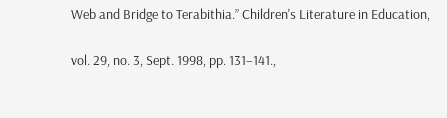Web and Bridge to Terabithia.” Children's Literature in Education,

vol. 29, no. 3, Sept. 1998, pp. 131–141.,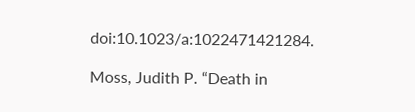doi:10.1023/a:1022471421284.

Moss, Judith P. “Death in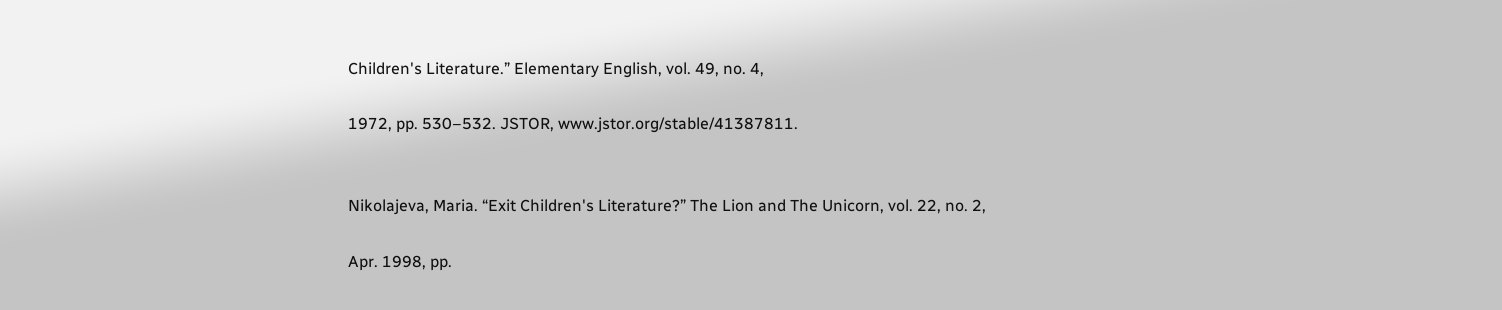Children's Literature.” Elementary English, vol. 49, no. 4,

1972, pp. 530–532. JSTOR, www.jstor.org/stable/41387811.


Nikolajeva, Maria. “Exit Children's Literature?” The Lion and The Unicorn, vol. 22, no. 2,

Apr. 1998, pp.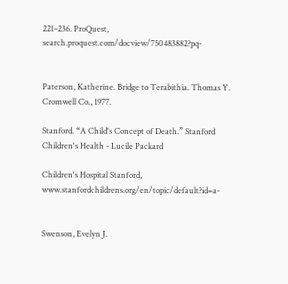221–236. ProQuest, search.proquest.com/docview/750483882?pq-


Paterson, Katherine. Bridge to Terabithia. Thomas Y. Cromwell Co., 1977.

Stanford. “A Child's Concept of Death.” Stanford Children's Health - Lucile Packard

Children's Hospital Stanford, www.stanfordchildrens.org/en/topic/default?id=a-


Swenson, Evelyn J.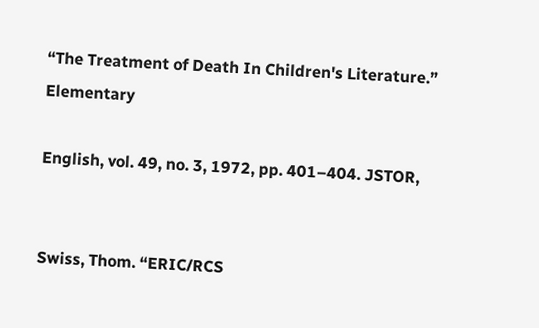“The Treatment of Death In Children's Literature.” Elementary

English, vol. 49, no. 3, 1972, pp. 401–404. JSTOR,


Swiss, Thom. “ERIC/RCS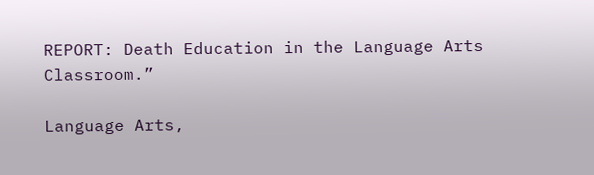REPORT: Death Education in the Language Arts Classroom.”

Language Arts,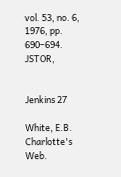vol. 53, no. 6, 1976, pp. 690–694. JSTOR,


Jenkins 27

White, E.B. Charlotte's Web.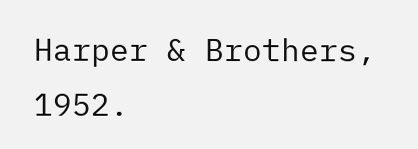Harper & Brothers, 1952.